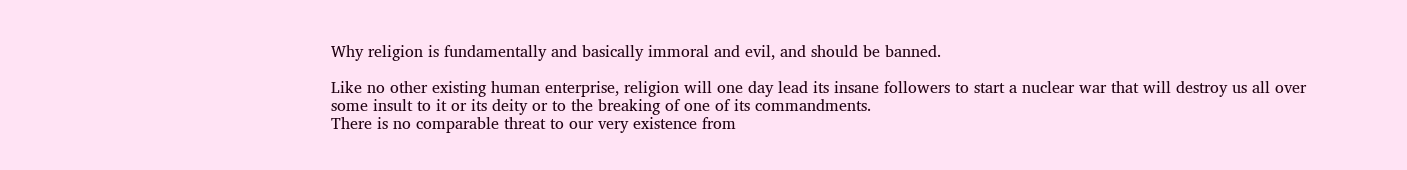Why religion is fundamentally and basically immoral and evil, and should be banned.

Like no other existing human enterprise, religion will one day lead its insane followers to start a nuclear war that will destroy us all over some insult to it or its deity or to the breaking of one of its commandments.
There is no comparable threat to our very existence from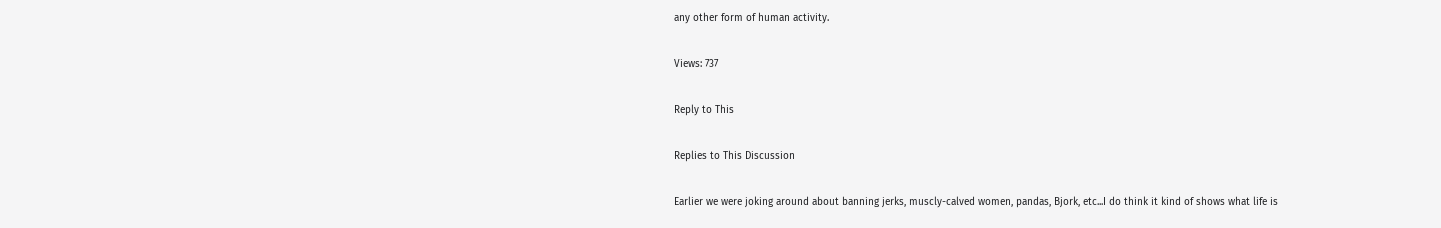any other form of human activity.

Views: 737

Reply to This

Replies to This Discussion

Earlier we were joking around about banning jerks, muscly-calved women, pandas, Bjork, etc...I do think it kind of shows what life is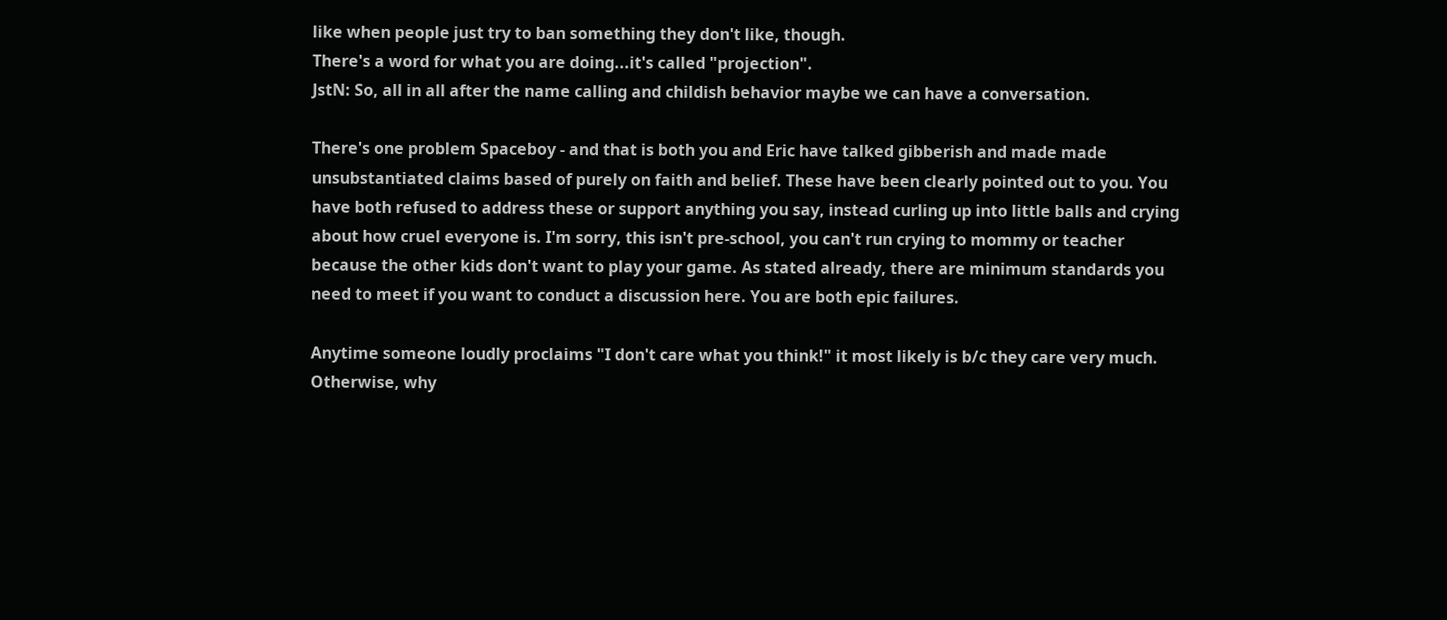like when people just try to ban something they don't like, though.
There's a word for what you are doing...it's called "projection".
JstN: So, all in all after the name calling and childish behavior maybe we can have a conversation.

There's one problem Spaceboy - and that is both you and Eric have talked gibberish and made made unsubstantiated claims based of purely on faith and belief. These have been clearly pointed out to you. You have both refused to address these or support anything you say, instead curling up into little balls and crying about how cruel everyone is. I'm sorry, this isn't pre-school, you can't run crying to mommy or teacher because the other kids don't want to play your game. As stated already, there are minimum standards you need to meet if you want to conduct a discussion here. You are both epic failures.

Anytime someone loudly proclaims "I don't care what you think!" it most likely is b/c they care very much. Otherwise, why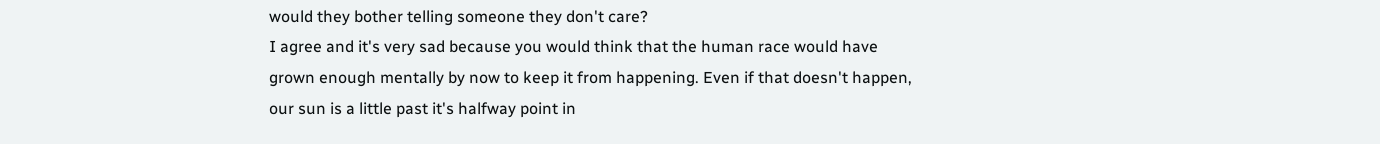would they bother telling someone they don't care?
I agree and it's very sad because you would think that the human race would have grown enough mentally by now to keep it from happening. Even if that doesn't happen, our sun is a little past it's halfway point in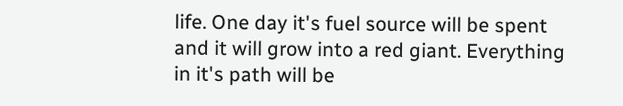life. One day it's fuel source will be spent and it will grow into a red giant. Everything in it's path will be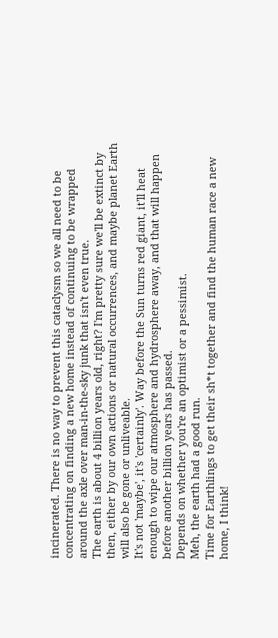incinerated. There is no way to prevent this cataclysm so we all need to be concentrating on finding a new home instead of continuing to be wrapped around the axle over man-in-the-sky junk that isn't even true.
The earth is about 4 billion years old, right? I'm pretty sure we'll be extinct by then, either by our own actions or natural occurrences, and maybe planet Earth will also be gone or unliveable.
It's not 'maybe', it's 'certainly'. Way before the Sun turns red giant, it'll heat enough to wipe our atmosphere and hydrosphere away, and that will happen before another billion years has passed.
Depends on whether you're an optimist or a pessimist.
Meh, the earth had a good run.
Time for Earthlings to get their sh*t together and find the human race a new home, I think!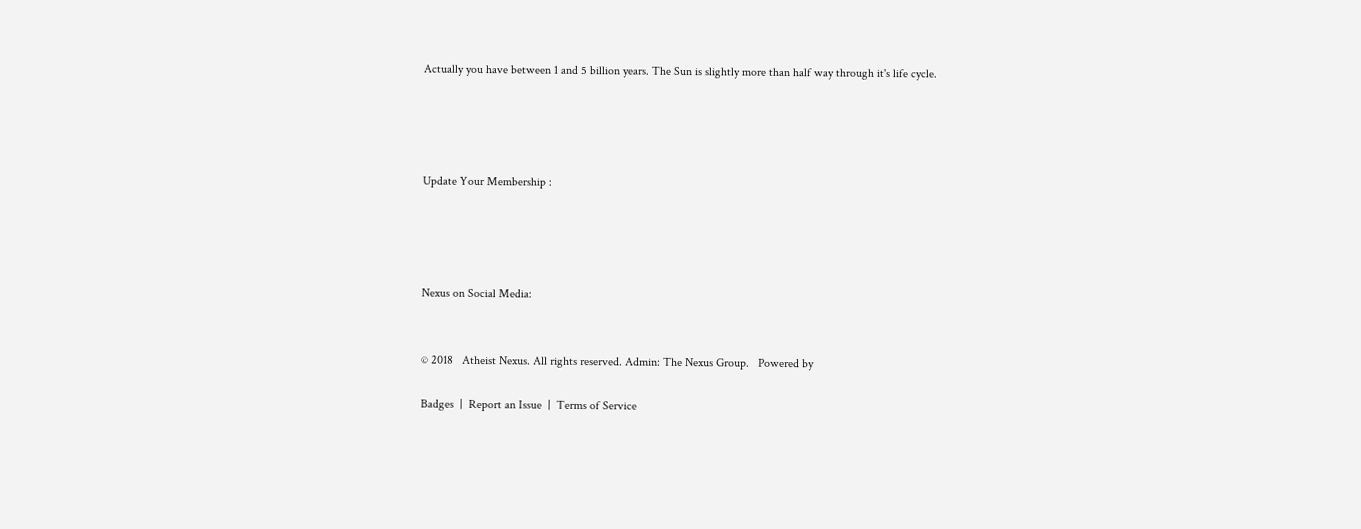Actually you have between 1 and 5 billion years. The Sun is slightly more than half way through it's life cycle.




Update Your Membership :




Nexus on Social Media:


© 2018   Atheist Nexus. All rights reserved. Admin: The Nexus Group.   Powered by

Badges  |  Report an Issue  |  Terms of Service